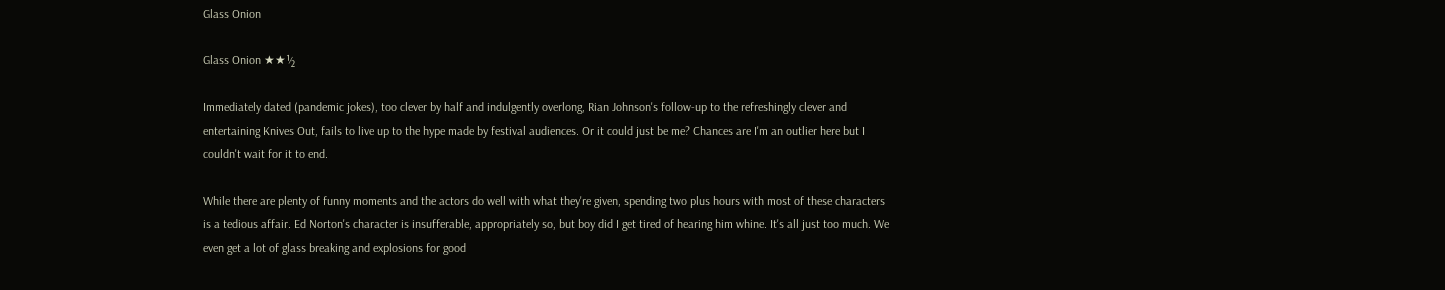Glass Onion

Glass Onion ★★½

Immediately dated (pandemic jokes), too clever by half and indulgently overlong, Rian Johnson's follow-up to the refreshingly clever and entertaining Knives Out, fails to live up to the hype made by festival audiences. Or it could just be me? Chances are I'm an outlier here but I couldn't wait for it to end.

While there are plenty of funny moments and the actors do well with what they're given, spending two plus hours with most of these characters is a tedious affair. Ed Norton's character is insufferable, appropriately so, but boy did I get tired of hearing him whine. It's all just too much. We even get a lot of glass breaking and explosions for good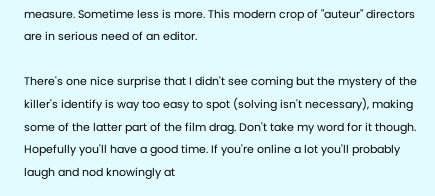measure. Sometime less is more. This modern crop of "auteur" directors are in serious need of an editor.

There's one nice surprise that I didn't see coming but the mystery of the killer's identify is way too easy to spot (solving isn't necessary), making some of the latter part of the film drag. Don't take my word for it though. Hopefully you'll have a good time. If you're online a lot you'll probably laugh and nod knowingly at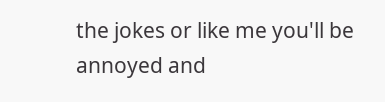the jokes or like me you'll be annoyed and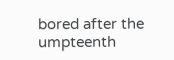bored after the umpteenth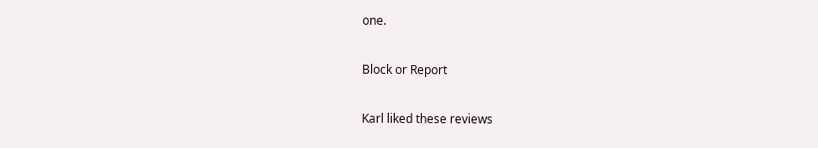one.

Block or Report

Karl liked these reviews